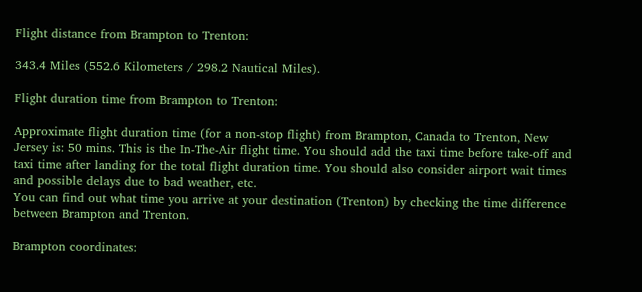Flight distance from Brampton to Trenton:

343.4 Miles (552.6 Kilometers / 298.2 Nautical Miles).

Flight duration time from Brampton to Trenton:

Approximate flight duration time (for a non-stop flight) from Brampton, Canada to Trenton, New Jersey is: 50 mins. This is the In-The-Air flight time. You should add the taxi time before take-off and taxi time after landing for the total flight duration time. You should also consider airport wait times and possible delays due to bad weather, etc.
You can find out what time you arrive at your destination (Trenton) by checking the time difference between Brampton and Trenton.

Brampton coordinates: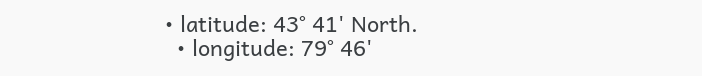• latitude: 43° 41' North.
  • longitude: 79° 46'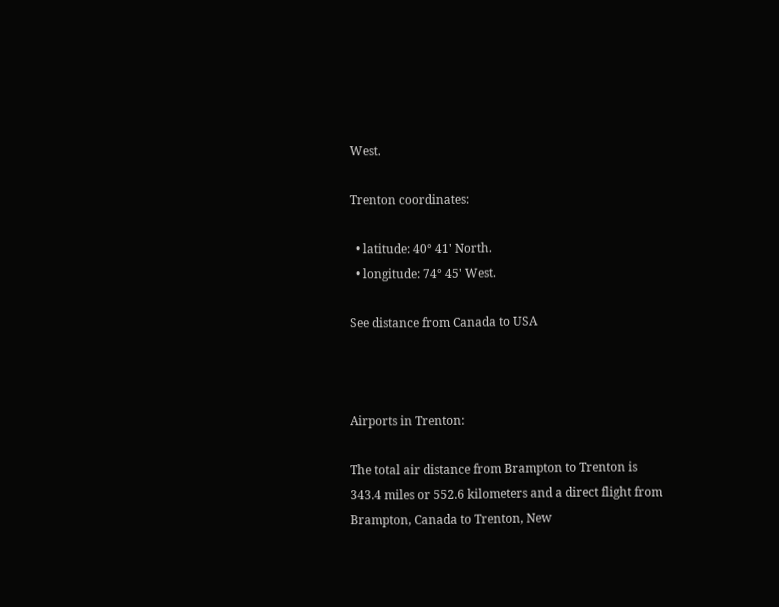West.

Trenton coordinates:

  • latitude: 40° 41' North.
  • longitude: 74° 45' West.

See distance from Canada to USA



Airports in Trenton:

The total air distance from Brampton to Trenton is 343.4 miles or 552.6 kilometers and a direct flight from Brampton, Canada to Trenton, New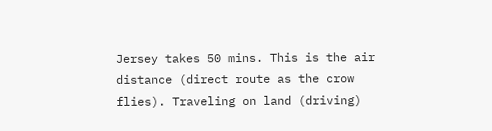Jersey takes 50 mins. This is the air distance (direct route as the crow flies). Traveling on land (driving)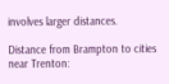involves larger distances.

Distance from Brampton to cities near Trenton: